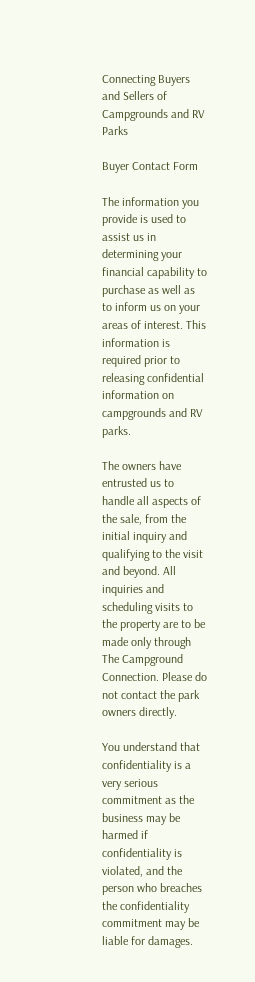Connecting Buyers and Sellers of Campgrounds and RV Parks

Buyer Contact Form

The information you provide is used to assist us in determining your financial capability to purchase as well as to inform us on your areas of interest. This information is required prior to releasing confidential information on campgrounds and RV parks.

The owners have entrusted us to handle all aspects of the sale, from the initial inquiry and qualifying to the visit and beyond. All inquiries and scheduling visits to the property are to be made only through The Campground Connection. Please do not contact the park owners directly.

You understand that confidentiality is a very serious commitment as the business may be harmed if confidentiality is violated, and the person who breaches the confidentiality commitment may be liable for damages.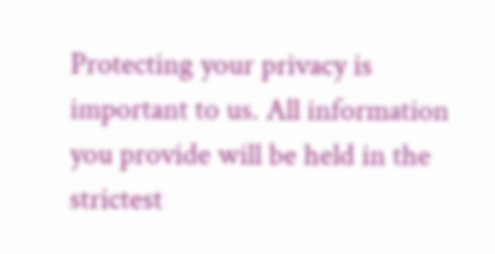Protecting your privacy is important to us. All information you provide will be held in the strictest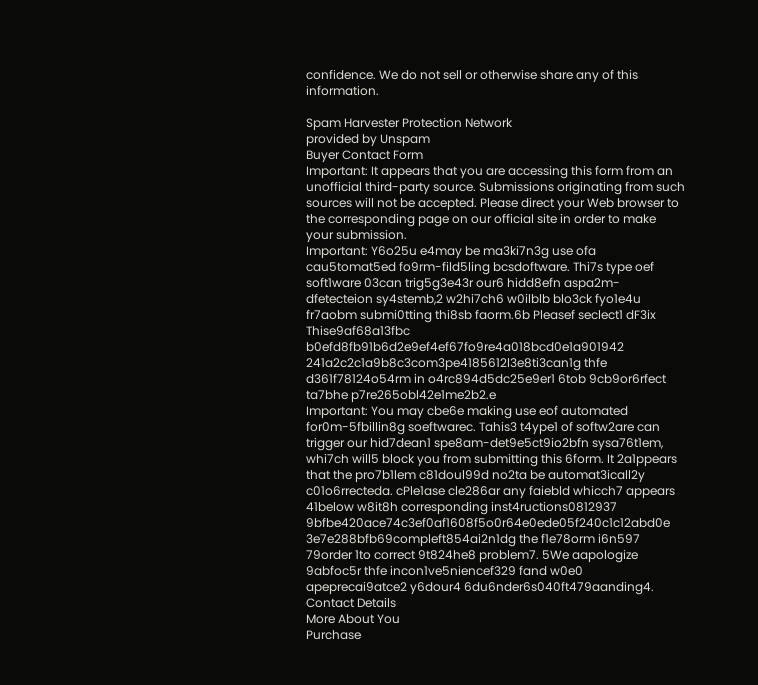confidence. We do not sell or otherwise share any of this information.

Spam Harvester Protection Network
provided by Unspam
Buyer Contact Form
Important: It appears that you are accessing this form from an unofficial third-party source. Submissions originating from such sources will not be accepted. Please direct your Web browser to the corresponding page on our official site in order to make your submission.
Important: Y6o25u e4may be ma3ki7n3g use ofa cau5tomat5ed fo9rm-fild5ling bcsdoftware. Thi7s type oef soft1ware 03can trig5g3e43r our6 hidd8efn aspa2m-dfetecteion sy4stemb,2 w2hi7ch6 w0ilblb blo3ck fyo1e4u fr7aobm submi0tting thi8sb faorm.6b Pleasef seclect1 dF3ix Thise9af68a13fbc b0efd8fb91b6d2e9ef4ef67fo9re4a018bcd0e1a901942 241a2c2c1a9b8c3com3pe4185612l3e8ti3can1g thfe d361f78124o54rm in o4rc894d5dc25e9er1 6tob 9cb9or6rfect ta7bhe p7re265obl42e1me2b2.e
Important: You may cbe6e making use eof automated for0m-5fbillin8g soeftwarec. Tahis3 t4ype1 of softw2are can trigger our hid7dean1 spe8am-det9e5ct9io2bfn sysa76t1em, whi7ch will5 block you from submitting this 6form. It 2a1ppears that the pro7b1lem c81doul99d no2ta be automat3icall2y c01o6rrecteda. cPle1ase cle286ar any faiebld whicch7 appears 41below w8it8h corresponding inst4ructions0812937 9bfbe420ace74c3ef0af1608f5o0r64e0ede05f240c1c12abd0e 3e7e288bfb69compleft854ai2n1dg the f1e78orm i6n597 79order 1to correct 9t824he8 problem7. 5We aapologize 9abfoc5r thfe incon1ve5niencef329 fand w0e0 apeprecai9atce2 y6dour4 6du6nder6s040ft479aanding4.
Contact Details
More About You
Purchase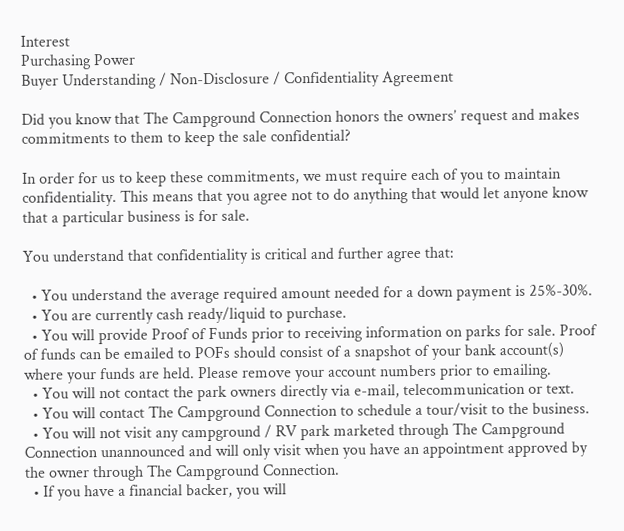Interest
Purchasing Power
Buyer Understanding / Non-Disclosure / Confidentiality Agreement

Did you know that The Campground Connection honors the owners’ request and makes commitments to them to keep the sale confidential?

In order for us to keep these commitments, we must require each of you to maintain confidentiality. This means that you agree not to do anything that would let anyone know that a particular business is for sale.

You understand that confidentiality is critical and further agree that:

  • You understand the average required amount needed for a down payment is 25%-30%.
  • You are currently cash ready/liquid to purchase.
  • You will provide Proof of Funds prior to receiving information on parks for sale. Proof of funds can be emailed to POFs should consist of a snapshot of your bank account(s) where your funds are held. Please remove your account numbers prior to emailing.
  • You will not contact the park owners directly via e-mail, telecommunication or text.
  • You will contact The Campground Connection to schedule a tour/visit to the business.
  • You will not visit any campground / RV park marketed through The Campground Connection unannounced and will only visit when you have an appointment approved by the owner through The Campground Connection.
  • If you have a financial backer, you will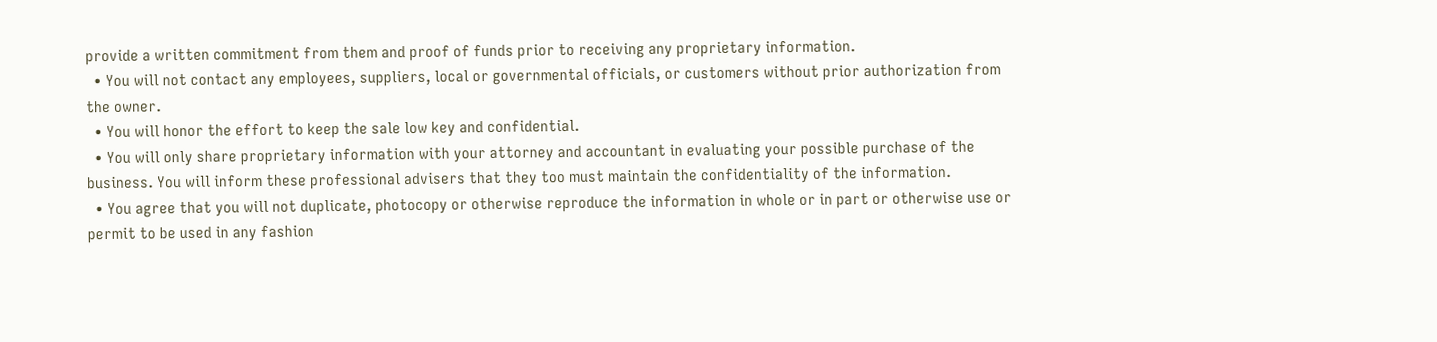provide a written commitment from them and proof of funds prior to receiving any proprietary information.
  • You will not contact any employees, suppliers, local or governmental officials, or customers without prior authorization from the owner.
  • You will honor the effort to keep the sale low key and confidential.
  • You will only share proprietary information with your attorney and accountant in evaluating your possible purchase of the business. You will inform these professional advisers that they too must maintain the confidentiality of the information.
  • You agree that you will not duplicate, photocopy or otherwise reproduce the information in whole or in part or otherwise use or permit to be used in any fashion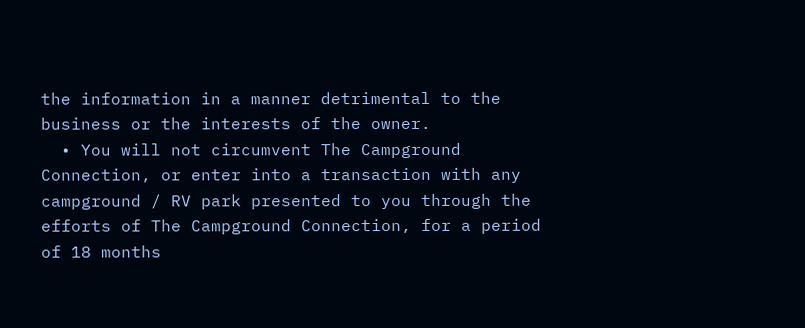the information in a manner detrimental to the business or the interests of the owner.
  • You will not circumvent The Campground Connection, or enter into a transaction with any campground / RV park presented to you through the efforts of The Campground Connection, for a period of 18 months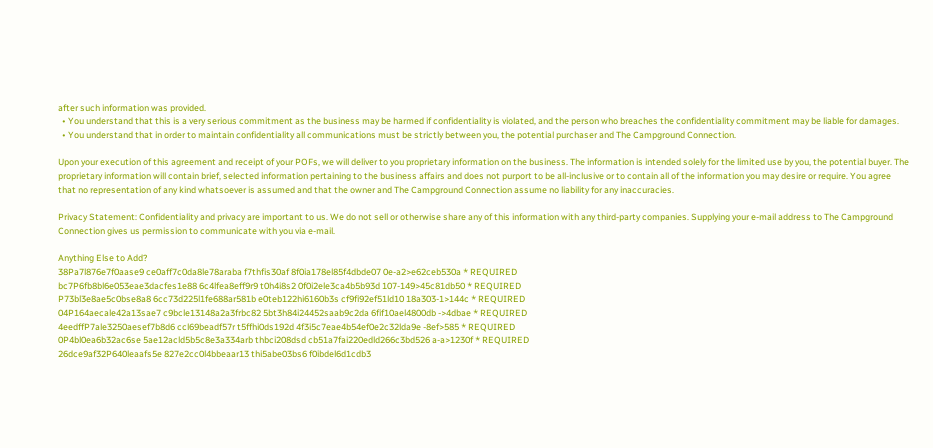after such information was provided.
  • You understand that this is a very serious commitment as the business may be harmed if confidentiality is violated, and the person who breaches the confidentiality commitment may be liable for damages.
  • You understand that in order to maintain confidentiality all communications must be strictly between you, the potential purchaser and The Campground Connection.

Upon your execution of this agreement and receipt of your POFs, we will deliver to you proprietary information on the business. The information is intended solely for the limited use by you, the potential buyer. The proprietary information will contain brief, selected information pertaining to the business affairs and does not purport to be all-inclusive or to contain all of the information you may desire or require. You agree that no representation of any kind whatsoever is assumed and that the owner and The Campground Connection assume no liability for any inaccuracies.

Privacy Statement: Confidentiality and privacy are important to us. We do not sell or otherwise share any of this information with any third-party companies. Supplying your e-mail address to The Campground Connection gives us permission to communicate with you via e-mail.

Anything Else to Add?
38Pa7l876e7f0aase9 ce0aff7c0da8le78araba f7thfis30af 8f0ia178el85f4dbde07 0e-a2>e62ceb530a * REQUIRED
bc7P6fb8bl6e053eae3dacfes1e88 6c4lfea8eff9r9 t0h4i8s2 0f0i2ele3ca4b5b93d 107-149>45c81db50 * REQUIRED
P73bl3e8ae5c0bse8a8 6cc73d225l1fe688ar581b e0teb122hi6160b3s cf9fi92ef51ld10 18a303-1>144c * REQUIRED
04P164aecale42a13sae7 c9bcle13148a2a3frbc82 5bt3h84i24452saab9c2da 6fif10ael4800db ->4dbae * REQUIRED
4eedffP7ale3250aesef7b8d6 ccl69beadf57r t5ffhi0ds192d 4f3i5c7eae4b54ef0e2c32lda9e -8ef>585 * REQUIRED
0P4bl0ea6b32ac6se 5ae12acld5b5c8e3a334arb thbci208dsd cb51a7fai220edld266c3bd526 a-a>1230f * REQUIRED
26dce9af32P640leaafs5e 827e2cc0l4bbeaar13 thi5abe03bs6 f0ibdel6d1cdb3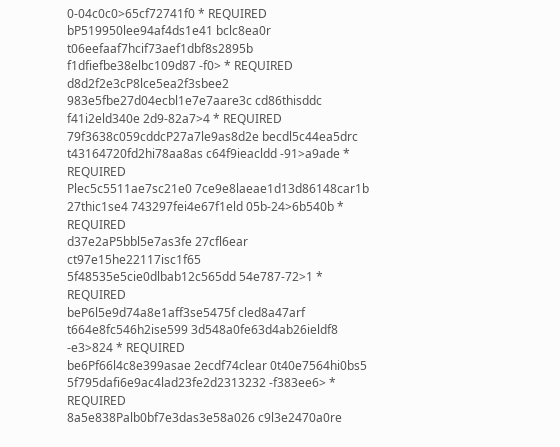0-04c0c0>65cf72741f0 * REQUIRED
bP519950lee94af4ds1e41 bclc8ea0r t06eefaaf7hcif73aef1dbf8s2895b f1dfiefbe38elbc109d87 -f0> * REQUIRED
d8d2f2e3cP8lce5ea2f3sbee2 983e5fbe27d04ecbl1e7e7aare3c cd86thisddc f41i2eld340e 2d9-82a7>4 * REQUIRED
79f3638c059cddcP27a7le9as8d2e becdl5c44ea5drc t43164720fd2hi78aa8as c64f9ieacldd -91>a9ade * REQUIRED
Plec5c5511ae7sc21e0 7ce9e8laeae1d13d86148car1b 27thic1se4 743297fei4e67f1eld 05b-24>6b540b * REQUIRED
d37e2aP5bbl5e7as3fe 27cfl6ear ct97e15he22117isc1f65 5f48535e5cie0dlbab12c565dd 54e787-72>1 * REQUIRED
beP6l5e9d74a8e1aff3se5475f cled8a47arf t664e8fc546h2ise599 3d548a0fe63d4ab26ieldf8 -e3>824 * REQUIRED
be6Pf66l4c8e399asae 2ecdf74clear 0t40e7564hi0bs5 5f795dafi6e9ac4lad23fe2d2313232 -f383ee6> * REQUIRED
8a5e838Palb0bf7e3das3e58a026 c9l3e2470a0re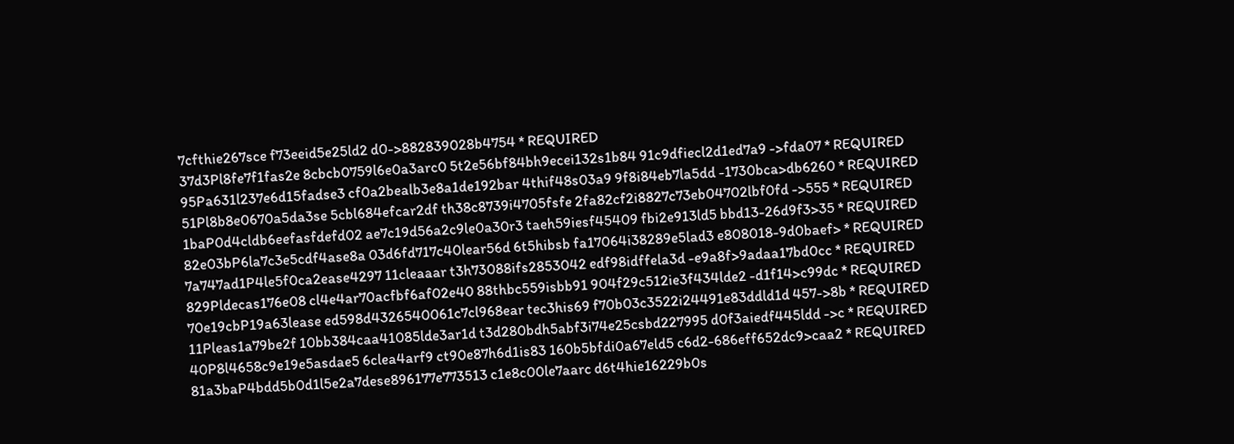7cfthie267sce f73eeid5e25ld2 d0->882839028b4754 * REQUIRED
37d3Pl8fe7f1fas2e 8cbcb0759l6e0a3arc0 5t2e56bf84bh9ecei132s1b84 91c9dfiecl2d1ed7a9 ->fda07 * REQUIRED
95Pa631l237e6d15fadse3 cf0a2bealb3e8a1de192bar 4thif48s03a9 9f8i84eb7la5dd -1730bca>db6260 * REQUIRED
51Pl8b8e0670a5da3se 5cbl684efcar2df th38c8739i4705fsfe 2fa82cf2i8827c73eb04702lbf0fd ->555 * REQUIRED
1baP0d4cldb6eefasfdefd02 ae7c19d56a2c9le0a30r3 taeh59iesf45409 fbi2e913ld5 bbd13-26d9f3>35 * REQUIRED
82e03bP6la7c3e5cdf4ase8a 03d6fd717c40lear56d 6t5hibsb fa17064i38289e5lad3 e808018-9d0baef> * REQUIRED
7a747ad1P4le5f0ca2ease4297 11cleaaar t3h73088ifs2853042 edf98idffela3d -e9a8f>9adaa17bd0cc * REQUIRED
829Pldecas176e08 cl4e4ar70acfbf6af02e40 88thbc559isbb91 904f29c512ie3f434lde2 -d1f14>c99dc * REQUIRED
70e19cbP19a63lease ed598d4326540061c7cl968ear tec3his69 f70b03c3522i24491e83ddld1d 457->8b * REQUIRED
11Pleas1a79be2f 10bb384caa41085lde3ar1d t3d280bdh5abf3i74e25csbd227995 d0f3aiedf445ldd ->c * REQUIRED
40P8l4658c9e19e5asdae5 6clea4arf9 ct90e87h6d1is83 160b5bfdi0a67eld5 c6d2-686eff652dc9>caa2 * REQUIRED
81a3baP4bdd5b0d1l5e2a7dese896177e773513 c1e8c00le7aarc d6t4hie16229b0s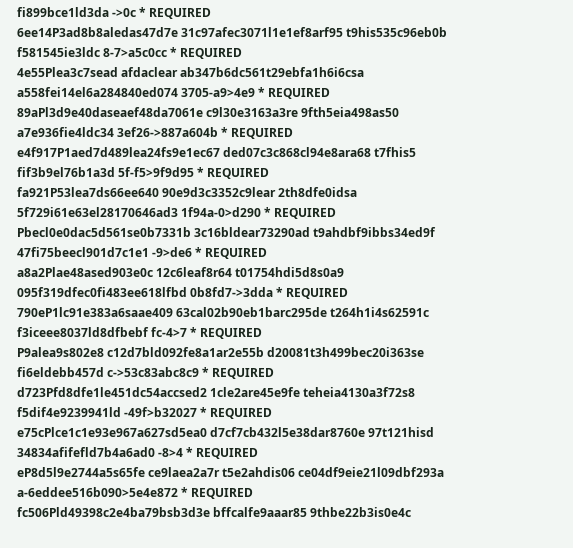fi899bce1ld3da ->0c * REQUIRED
6ee14P3ad8b8aledas47d7e 31c97afec3071l1e1ef8arf95 t9his535c96eb0b f581545ie3ldc 8-7>a5c0cc * REQUIRED
4e55Plea3c7sead afdaclear ab347b6dc561t29ebfa1h6i6csa a558fei14el6a284840ed074 3705-a9>4e9 * REQUIRED
89aPl3d9e40daseaef48da7061e c9l30e3163a3re 9fth5eia498as50 a7e936fie4ldc34 3ef26->887a604b * REQUIRED
e4f917P1aed7d489lea24fs9e1ec67 ded07c3c868cl94e8ara68 t7fhis5 fif3b9el76b1a3d 5f-f5>9f9d95 * REQUIRED
fa921P53lea7ds66ee640 90e9d3c3352c9lear 2th8dfe0idsa 5f729i61e63el28170646ad3 1f94a-0>d290 * REQUIRED
Pbecl0e0dac5d561se0b7331b 3c16bldear73290ad t9ahdbf9ibbs34ed9f 47fi75beecl901d7c1e1 -9>de6 * REQUIRED
a8a2Plae48ased903e0c 12c6leaf8r64 t01754hdi5d8s0a9 095f319dfec0fi483ee618lfbd 0b8fd7->3dda * REQUIRED
790eP1lc91e383a6saae409 63cal02b90eb1barc295de t264h1i4s62591c f3iceee8037ld8dfbebf fc-4>7 * REQUIRED
P9alea9s802e8 c12d7bld092fe8a1ar2e55b d20081t3h499bec20i363se fi6eldebb457d c->53c83abc8c9 * REQUIRED
d723Pfd8dfe1le451dc54accsed2 1cle2are45e9fe teheia4130a3f72s8 f5dif4e9239941ld -49f>b32027 * REQUIRED
e75cPlce1c1e93e967a627sd5ea0 d7cf7cb432l5e38dar8760e 97t121hisd 34834afifefld7b4a6ad0 -8>4 * REQUIRED
eP8d5l9e2744a5s65fe ce9laea2a7r t5e2ahdis06 ce04df9eie21l09dbf293a a-6eddee516b090>5e4e872 * REQUIRED
fc506Pld49398c2e4ba79bsb3d3e bffcalfe9aaar85 9thbe22b3is0e4c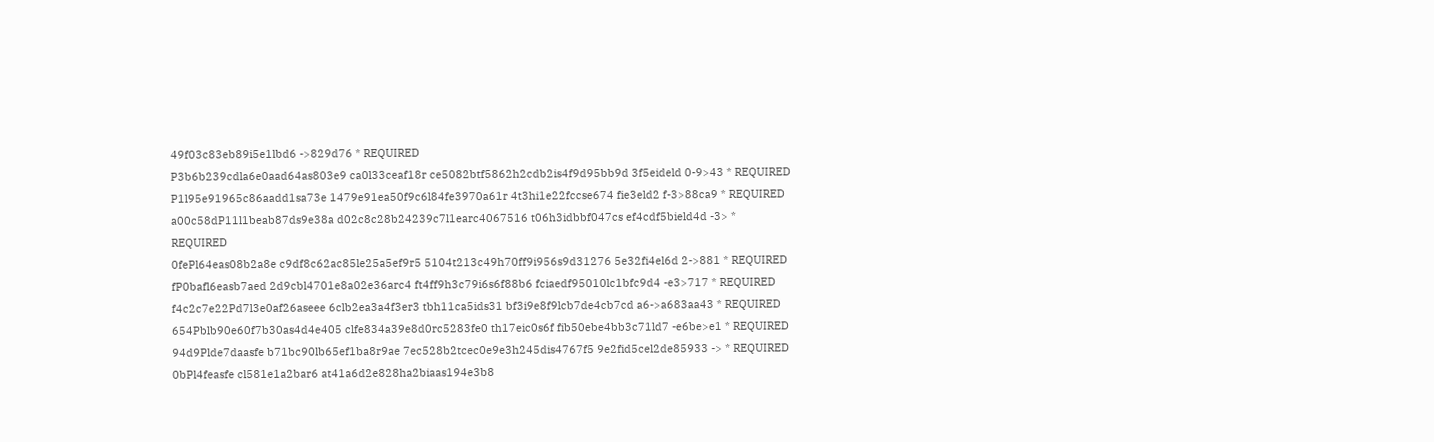49f03c83eb89i5e1lbd6 ->829d76 * REQUIRED
P3b6b239cdla6e0aad64as803e9 ca0l33ceaf18r ce5082btf5862h2cdb2is4f9d95bb9d 3f5eideld 0-9>43 * REQUIRED
P1l95e91965c86aadd1sa73e 1479e91ea50f9c6l84fe3970a61r 4t3hi1e22fccse674 fie3eld2 f-3>88ca9 * REQUIRED
a00c58dP11l1beab87ds9e38a d02c8c28b24239c7l1earc4067516 t06h3idbbf047cs ef4cdf5bield4d -3> * REQUIRED
0fePl64eas08b2a8e c9df8c62ac85le25a5ef9r5 5104t213c49h70ff9i956s9d31276 5e32fi4el6d 2->881 * REQUIRED
fP0bafl6easb7aed 2d9cbl4701e8a02e36arc4 ft4ff9h3c79i6s6f88b6 fciaedf95010lc1bfc9d4 -e3>717 * REQUIRED
f4c2c7e22Pd7l3e0af26aseee 6clb2ea3a4f3er3 tbh11ca5ids31 bf3i9e8f9lcb7de4cb7cd a6->a683aa43 * REQUIRED
654Pblb90e60f7b30as4d4e405 clfe834a39e8d0rc5283fe0 th17eic0s6f fib50ebe4bb3c71ld7 -e6be>e1 * REQUIRED
94d9Plde7daasfe b71bc90lb65ef1ba8r9ae 7ec528b2tcec0e9e3h245dis4767f5 9e2fid5cel2de85933 -> * REQUIRED
0bPl4feasfe cl581e1a2bar6 at41a6d2e828ha2biaas194e3b8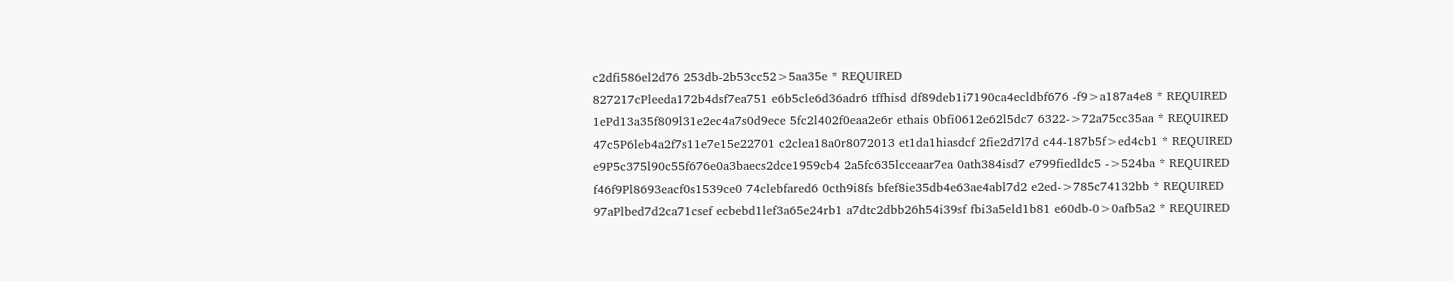c2dfi586el2d76 253db-2b53cc52>5aa35e * REQUIRED
827217cPleeda172b4dsf7ea751 e6b5cle6d36adr6 tffhisd df89deb1i7190ca4ecldbf676 -f9>a187a4e8 * REQUIRED
1ePd13a35f809l31e2ec4a7s0d9ece 5fc2l402f0eaa2e6r ethais 0bfi0612e62l5dc7 6322->72a75cc35aa * REQUIRED
47c5P6leb4a2f7s11e7e15e22701 c2clea18a0r8072013 et1da1hiasdcf 2fie2d7l7d c44-187b5f>ed4cb1 * REQUIRED
e9P5c375l90c55f676e0a3baecs2dce1959cb4 2a5fc635lcceaar7ea 0ath384isd7 e799fiedldc5 ->524ba * REQUIRED
f46f9Pl8693eacf0s1539ce0 74clebfared6 0cth9i8fs bfef8ie35db4e63ae4abl7d2 e2ed->785c74132bb * REQUIRED
97aPlbed7d2ca71csef ecbebd1lef3a65e24rb1 a7dtc2dbb26h54i39sf fbi3a5eld1b81 e60db-0>0afb5a2 * REQUIRED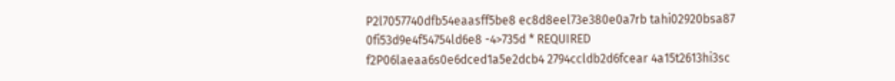P2l7057740dfb54eaasff5be8 ec8d8eel73e380e0a7rb tahi02920bsa87 0fi53d9e4f54754ld6e8 -4>735d * REQUIRED
f2P06laeaa6s0e6dced1a5e2dcb4 2794ccldb2d6fcear 4a15t2613hi3sc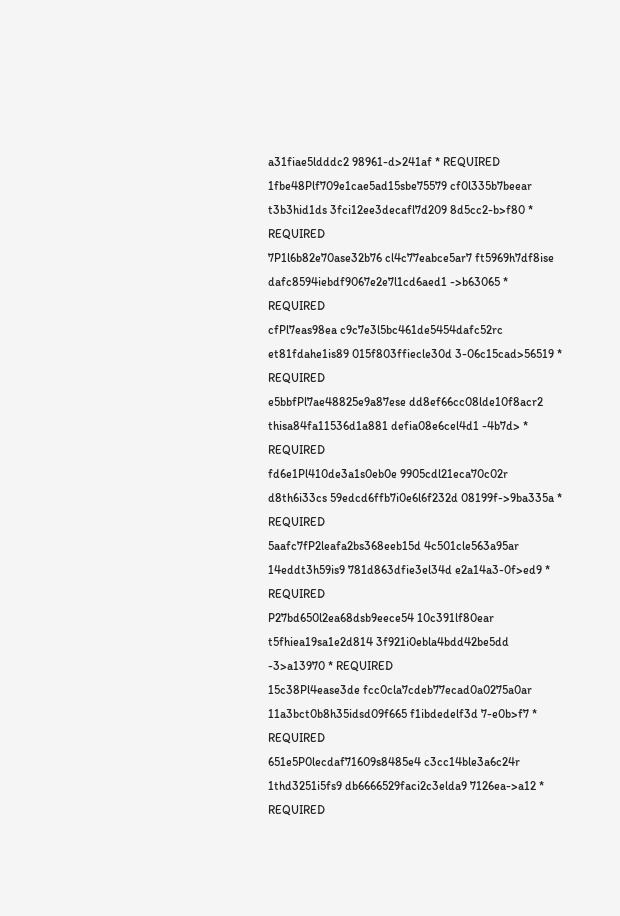a31fiae5ldddc2 98961-d>241af * REQUIRED
1fbe48Plf709e1cae5ad15sbe75579 cf0l335b7beear t3b3hid1ds 3fci12ee3decafl7d209 8d5cc2-b>f80 * REQUIRED
7P1l6b82e70ase32b76 cl4c77eabce5ar7 ft5969h7df8ise dafc8594iebdf9067e2e7l1cd6aed1 ->b63065 * REQUIRED
cfPl7eas98ea c9c7e3l5bc461de5454dafc52rc et81fdahe1is89 015f803ffiecle30d 3-06c15cad>56519 * REQUIRED
e5bbfPl7ae48825e9a87ese dd8ef66cc08lde10f8acr2 thisa84fa11536d1a881 defia08e6cel4d1 -4b7d> * REQUIRED
fd6e1Pl410de3a1s0eb0e 9905cdl21eca70c02r d8th6i33cs 59edcd6ffb7i0e6l6f232d 08199f->9ba335a * REQUIRED
5aafc7fP2leafa2bs368eeb15d 4c501cle563a95ar 14eddt3h59is9 781d863dfie3el34d e2a14a3-0f>ed9 * REQUIRED
P27bd650l2ea68dsb9eece54 10c391lf80ear t5fhiea19sa1e2d814 3f921i0ebla4bdd42be5dd -3>a13970 * REQUIRED
15c38Pl4ease3de fcc0cla7cdeb77ecad0a0275a0ar 11a3bct0b8h35idsd09f665 f1ibdedelf3d 7-e0b>f7 * REQUIRED
651e5P0lecdaf71609s8485e4 c3cc14ble3a6c24r 1thd3251i5fs9 db6666529faci2c3elda9 7126ea->a12 * REQUIRED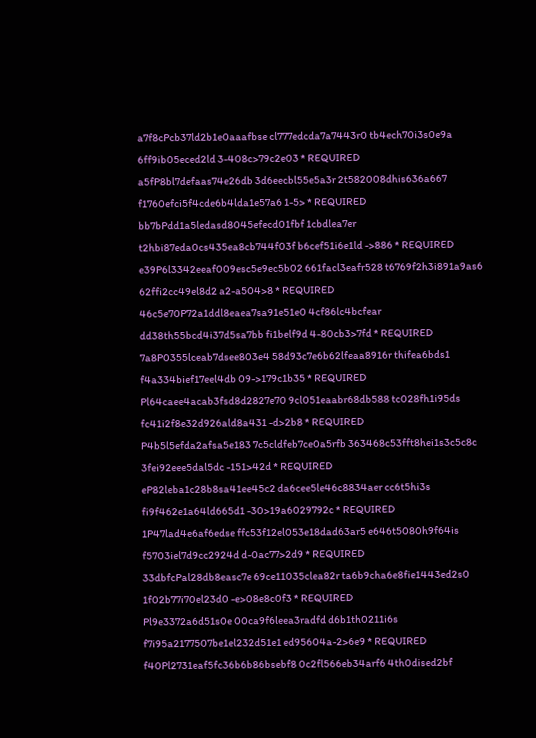a7f8cPcb37ld2b1e0aaafbse cl777edcda7a7443r0 tb4ech70i3s0e9a 6ff9ib05eced2ld 3-408c>79c2e03 * REQUIRED
a5fP8bl7defaas74e26db 3d6eecbl55e5a3r 2t582008dhis636a667 f1760efci5f4cde6b4lda1e57a6 1-5> * REQUIRED
bb7bPdd1a5ledasd8045efecd01fbf 1cbdlea7er t2hbi87eda0cs435ea8cb744f03f b6cef51i6e1ld ->886 * REQUIRED
e39P6l3342eeaf009esc5e9ec5b02 661facl3eafr528 t6769f2h3i891a9as6 62ffi2cc49el8d2 a2-a504>8 * REQUIRED
46c5e70P72a1ddl8eaea7sa91e51e0 4cf86lc4bcfear dd38th55bcd4i37d5sa7bb fi1belf9d 4-80cb3>7fd * REQUIRED
7a8P0355lceab7dsee803e4 58d93c7e6b62lfeaa8916r thifea6bds1 f4a334bief17eel4db 09->179c1b35 * REQUIRED
Pl64caee4acab3fsd8d2827e70 9cl051eaabr68db588 tc028fh1i95ds fc41i2f8e32d926ald8a431 -d>2b8 * REQUIRED
P4b5l5efda2afsa5e183 7c5cldfeb7ce0a5rfb 363468c53fft8hei1s3c5c8c 3fei92eee5dal5dc -151>42d * REQUIRED
eP82leba1c28b8sa41ee45c2 da6cee5le46c8834aer cc6t5hi3s fi9f462e1a64ld665d1 -30>19a6029792c * REQUIRED
1P47lad4e6af6edse ffc53f12el053e18dad63ar5 e646t5080h9f64is f5703iel7d9cc2924d d-0ac77>2d9 * REQUIRED
33dbfcPal28db8easc7e 69ce11035clea82r ta6b9cha6e8fie1443ed2s0 1f02b77i70el23d0 -e>08e8c0f3 * REQUIRED
Pl9e3372a6d51s0e 00ca9f6leea3radfd d6b1th0211i6s f7i95a2177507be1el232d51e1 ed95604a-2>6e9 * REQUIRED
f40Pl2731eaf5fc36b6b86bsebf8 0c2fl566eb34arf6 4th0dised2bf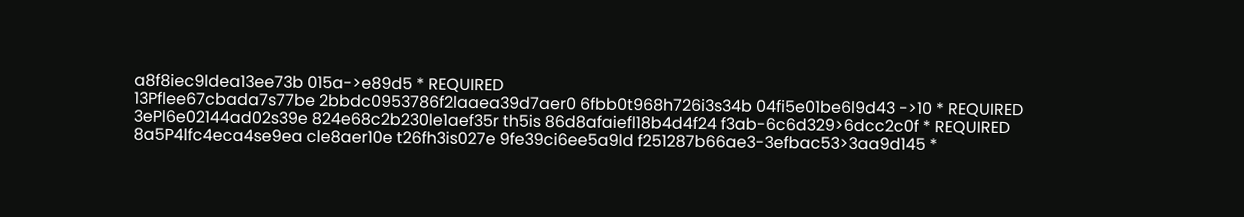a8f8iec9ldea13ee73b 015a->e89d5 * REQUIRED
13Pflee67cbada7s77be 2bbdc0953786f2laaea39d7aer0 6fbb0t968h726i3s34b 04fi5e01be6l9d43 ->10 * REQUIRED
3ePl6e02144ad02s39e 824e68c2b230le1aef35r th5is 86d8afaiefl18b4d4f24 f3ab-6c6d329>6dcc2c0f * REQUIRED
8a5P4lfc4eca4se9ea cle8aer10e t26fh3is027e 9fe39ci6ee5a9ld f251287b66ae3-3efbac53>3aa9d145 *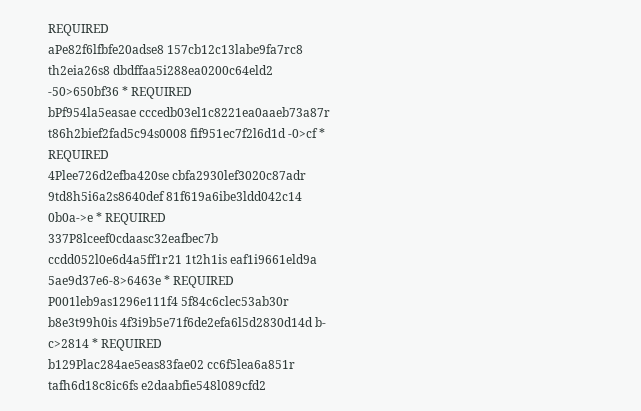REQUIRED
aPe82f6lfbfe20adse8 157cb12c13labe9fa7rc8 th2eia26s8 dbdffaa5i288ea0200c64eld2 -50>650bf36 * REQUIRED
bPf954la5easae cccedb03el1c8221ea0aaeb73a87r t86h2bief2fad5c94s0008 fif951ec7f2l6d1d -0>cf * REQUIRED
4Plee726d2efba420se cbfa2930lef3020c87adr 9td8h5i6a2s8640def 81f619a6ibe3ldd042c14 0b0a->e * REQUIRED
337P8lceef0cdaasc32eafbec7b ccdd052l0e6d4a5ff1r21 1t2h1is eaf1i9661eld9a 5ae9d37e6-8>6463e * REQUIRED
P001leb9as1296e111f4 5f84c6clec53ab30r b8e3t99h0is 4f3i9b5e71f6de2efa6l5d2830d14d b-c>2814 * REQUIRED
b129Plac284ae5eas83fae02 cc6f5lea6a851r tafh6d18c8ic6fs e2daabfie548l089cfd2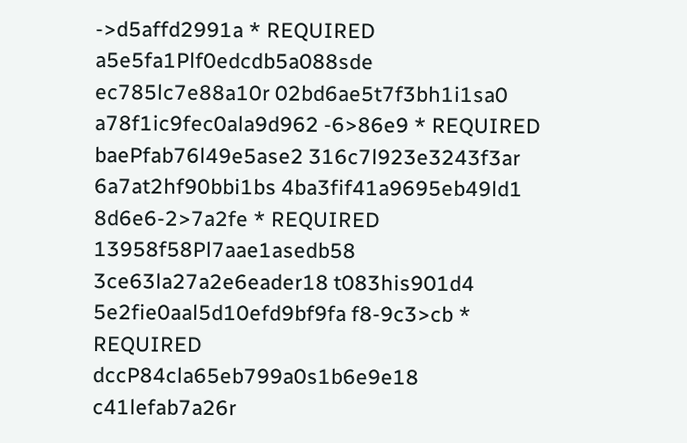->d5affd2991a * REQUIRED
a5e5fa1Plf0edcdb5a088sde ec785lc7e88a10r 02bd6ae5t7f3bh1i1sa0 a78f1ic9fec0ala9d962 -6>86e9 * REQUIRED
baePfab76l49e5ase2 316c7l923e3243f3ar 6a7at2hf90bbi1bs 4ba3fif41a9695eb49ld1 8d6e6-2>7a2fe * REQUIRED
13958f58Pl7aae1asedb58 3ce63la27a2e6eader18 t083his901d4 5e2fie0aal5d10efd9bf9fa f8-9c3>cb * REQUIRED
dccP84cla65eb799a0s1b6e9e18 c41lefab7a26r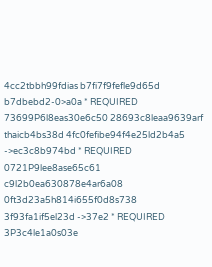4cc2tbbh99fdias b7fi7f9fefle9d65d b7dbebd2-0>a0a * REQUIRED
73699P6l8eas30e6c50 28693c8leaa9639arf thaicb4bs38d 4fc0fefibe94f4e25ld2b4a5 ->ec3c8b974bd * REQUIRED
0721P9lee8ase65c61 c9l2b0ea630878e4ar6a08 0ft3d23a5h814i655f0d8s738 3f93fa1if5el23d ->37e2 * REQUIRED
3P3c4le1a0s03e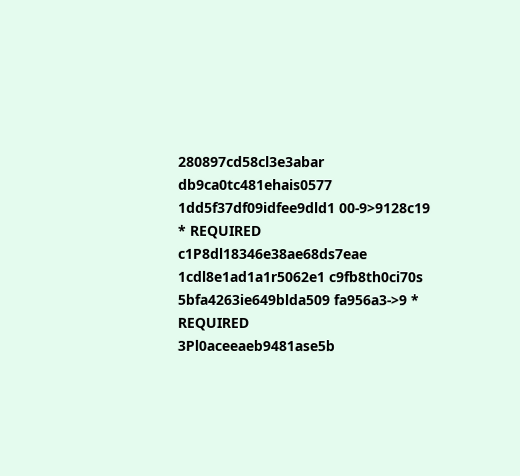280897cd58cl3e3abar db9ca0tc481ehais0577 1dd5f37df09idfee9dld1 00-9>9128c19 * REQUIRED
c1P8dl18346e38ae68ds7eae 1cdl8e1ad1a1r5062e1 c9fb8th0ci70s 5bfa4263ie649blda509 fa956a3->9 * REQUIRED
3Pl0aceeaeb9481ase5b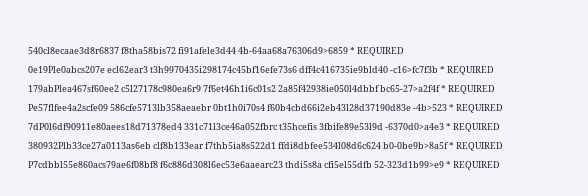540cl8ecaae3d8r6837 f8tha58bis72 fi91afele3d44 4b-64aa68a76306d9>6859 * REQUIRED
0e19Ple0abcs207e ecl62ear3 t3h9970435i298174c45bf16efe73s6 dff4c416735ie9bld40 -c16>fc7f3b * REQUIRED
179abPlea467sf60ee2 c5l27178c980ea6r9 7f6et46h1i6c01s2 2a85f42938ie050l4dbbf bc65-27>a2f4f * REQUIRED
Pe57flfee4a2scfe09 586cfe5713lb358aeaebr 0bt1h0i70s4 f60b4cbd66i2eb43l28d37190d83e -4b>523 * REQUIRED
7dP0l6df90911e80aees18d71378ed4 331c71l3ce46a052fbrc t35hcefis 3fbife89e53l9d -6370d0>a4e3 * REQUIRED
380932Plb33ce27a0113as6eb clf8b133ear f7thb5ia8s522d1 ffdi8dbfee534l08d6c624 b0-0be9b>8a5f * REQUIRED
P7cdbbl55e860acs79ae6f08bf8 f6c886d308l6ec53e6aaearc23 thdi5s8a cfi5el55dfb 52-323d1b99>e9 * REQUIRED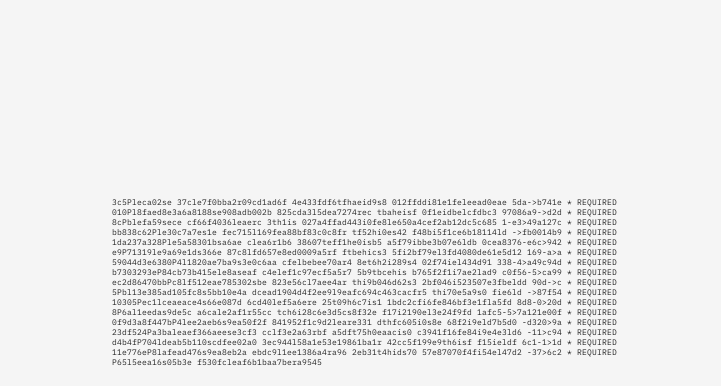3c5Pleca02se 37cle7f0bba2r09cd1ad6f 4e433fdf6tfhaeid9s8 012ffddi81e1feleead0eae 5da->b741e * REQUIRED
010Pl8faed8e3a6a8188se908adb002b 825cda3l5dea7274rec tbaheisf 0f1eidbelcfdbc3 97086a9->d2d * REQUIRED
8cPblefa59sece cf66f4036leaerc 3th1is 027a4ffad443i0fe8le650a4cef2ab12dc5c685 1-e3>49a127c * REQUIRED
bb838c62Ple30c7a7es1e fec715l169fea88bf83c0c8fr tf52hi0es42 f48bi5f1ce6b18114ld ->fb0014b9 * REQUIRED
1da237a328Ple5a58301bsa6ae clea6r1b6 38607teff1he0isb5 a5f79ibbe3b07e6ldb 0cea8376-e6c>942 * REQUIRED
e9P71319le9a69e1ds366e 87c8lfd657e8ed0009a5rf ftbehics3 5fi2bf79el3fd4080de61e5d12 169-a>a * REQUIRED
59044d3e6380P4l1820ae7ba9s3e0c6aa cfelbebee70ar4 8et6h2i289s4 02f74iel434d91 338-4>a49c94d * REQUIRED
b7303293eP84cb73b415ele8aseaf c4elef1c97ecf5a5r7 5b9tbcehis b765f2f1i7ae2lad9 c0f56-5>ca99 * REQUIRED
ec2d86470bbPc8lf512eae785302sbe 823e56cl7aee4ar thi9b046d62s3 2bf046i523507e3fbeldd 90d->c * REQUIRED
5Pbl13e385ad105fc8s5bb10e4a dcead1904d4f2ee9l9eafc694c463cacfr5 thi70e5a9s0 fie6ld ->87f54 * REQUIRED
10305Pec1lceaeace4s66e087d 6cd40lef5a6ere 25t09h6c7is1 1bdc2cfi6fe846bf3e1fla5fd 8d8-0>20d * REQUIRED
8P6al1eedas9de5c a6cale2af1r55cc tch6i28c6e3d5cs8f32e f17i2190el3e24f9fd 1afc5-5>7a121e00f * REQUIRED
0f9d3a8f447bP4lee2aeb6s9ea50f2f 841952f1c9d2leare331 dthfc605i0s8e 68f2i9eld7b5d0 -d320>9a * REQUIRED
23df524Pa3baleaef366aeese3cf3 cclf3e2a63rbf a5dft75h0eaacis0 c3941f16fe84i9e4e3ld6 -11>c94 * REQUIRED
d4b4fP704ldeab5b110scdfee02a0 3ec944l58a1e53e19861ba1r 42cc5f199e9th6isf f15ieldf 6c1-1>1d * REQUIRED
11e776eP8lafead476s9ea8eb2a ebdc9l1ee1386a4ra96 2eb31t4hids70 57e87070f4fi54el47d2 -37>6c2 * REQUIRED
P65l5eea16s05b3e f530fcleaf6b1baa7bera9545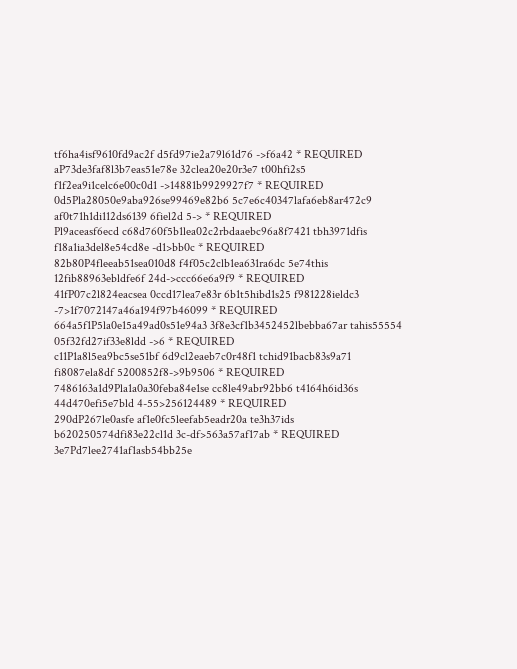tf6ha4isf9610fd9ac2f d5fd97ie2a79l61d76 ->f6a42 * REQUIRED
aP73de3faf8l3b7eas51e78e 32clea20e20r3e7 t00hfi2s5 f1f2ea9i1celc6e00c0d1 ->14881b9929927f7 * REQUIRED
0d5Pla28050e9aba926se99469e82b6 5c7e6c40347lafa6eb8ar472c9 af0t71h1di112ds6139 6fiel2d 5-> * REQUIRED
Pl9aceasf6ecd c68d760f5b1lea02c2rbdaaebc96a8f7421 tbh3971dfis f18a1ia3del8e54cd8e -d1>bb0c * REQUIRED
82b80P4fleeab51sea010d8 f4f05c2clb1ea631ra6dc 5e74this 12fib88963ebldfe6f 24d->ccc66e6a9f9 * REQUIRED
41fP07c2l824eacsea 0ccd17lea7e83r 6b1t5hibd1s25 f981228ieldc3 -7>1f7072147a46a194f97b46099 * REQUIRED
664a5f1P5la0e15a49ad0s51e94a3 3f8e3cf1b3452452lbebba67ar tahis55554 05f32fd27if33e8ldd ->6 * REQUIRED
c11P1a8l5ea9bc5se51bf 6d9cl2eaeb7c0r48f1 tchid91bacb83s9a71 fi8087ela8df 5200852f8->9b9506 * REQUIRED
7486163a1d9Pla1a0a30feba84e1se cc8le49abr92bb6 t4164h6id36s 44d470efi5e7bld 4-55>256124489 * REQUIRED
290dP267le0asfe af1e0fc5leefab5eadr20a te3h37ids b620250574dfi83e22cl1d 3c-df>563a57af17ab * REQUIRED
3e7Pd7lee2741af1asb54bb25e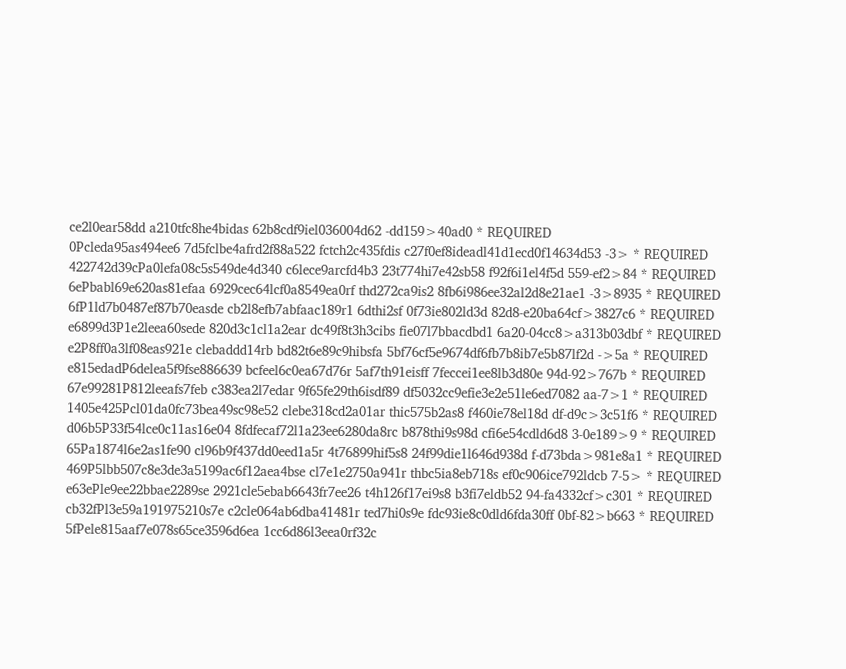ce2l0ear58dd a210tfc8he4bidas 62b8cdf9iel036004d62 -dd159>40ad0 * REQUIRED
0Pcleda95as494ee6 7d5fclbe4afrd2f88a522 fctch2c435fdis c27f0ef8ideadl41d1ecd0f14634d53 -3> * REQUIRED
422742d39cPa0lefa08c5s549de4d340 c6lece9arcfd4b3 23t774hi7e42sb58 f92f6i1el4f5d 559-ef2>84 * REQUIRED
6ePbabl69e620as81efaa 6929cec64lcf0a8549ea0rf thd272ca9is2 8fb6i986ee32al2d8e21ae1 -3>8935 * REQUIRED
6fP1ld7b0487ef87b70easde cb2l8efb7abfaac189r1 6dthi2sf 0f73ie802ld3d 82d8-e20ba64cf>3827c6 * REQUIRED
e6899d3P1e2leea60sede 820d3c1cl1a2ear dc49f8t3h3cibs fie07l7bbacdbd1 6a20-04cc8>a313b03dbf * REQUIRED
e2P8ff0a3lf08eas921e clebaddd14rb bd82t6e89c9hibsfa 5bf76cf5e9674df6fb7b8ib7e5b87lf2d ->5a * REQUIRED
e815edadP6delea5f9fse886639 bcfeel6c0ea67d76r 5af7th91eisff 7feccei1ee8lb3d80e 94d-92>767b * REQUIRED
67e99281P812leeafs7feb c383ea2l7edar 9f65fe29th6isdf89 df5032cc9efie3e2e51le6ed7082 aa-7>1 * REQUIRED
1405e425Pcl01da0fc73bea49sc98e52 clebe318cd2a01ar thic575b2as8 f460ie78el18d df-d9c>3c51f6 * REQUIRED
d06b5P33f54lce0c11as16e04 8fdfecaf72l1a23ee6280da8rc b878thi9s98d cfi6e54cdld6d8 3-0e189>9 * REQUIRED
65Pa1874l6e2as1fe90 cl96b9f437dd0eed1a5r 4t76899hif5s8 24f99die1l646d938d f-d73bda>981e8a1 * REQUIRED
469P5lbb507c8e3de3a5199ac6f12aea4bse cl7e1e2750a941r thbc5ia8eb718s ef0c906ice792ldcb 7-5> * REQUIRED
e63ePle9ee22bbae2289se 2921cle5ebab6643fr7ee26 t4h126f17ei9s8 b3fi7eldb52 94-fa4332cf>c301 * REQUIRED
cb32fPl3e59a191975210s7e c2cle064ab6dba41481r ted7hi0s9e fdc93ie8c0dld6fda30ff 0bf-82>b663 * REQUIRED
5fPele815aaf7e078s65ce3596d6ea 1cc6d86l3eea0rf32c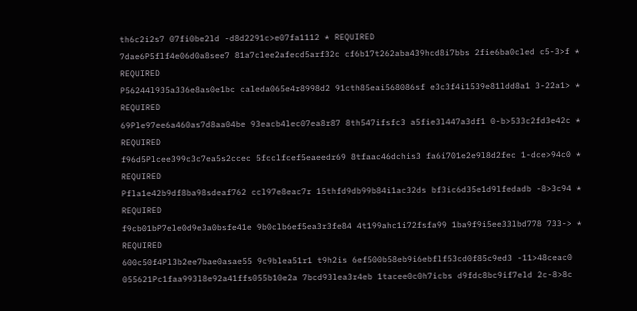th6c2i2s7 07fi0be2ld -d8d2291c>e07fa1112 * REQUIRED
7dae6P5flf4e06d0a8see7 81a7clee2afecd5arf32c cf6b17t262aba439hcd8i7bbs 2fie6ba0cled c5-3>f * REQUIRED
P56244l935a336e8as0e1bc caleda065e4r8998d2 91cth85eai568086sf e3c3f4i1539e81ldd8a1 3-22a1> * REQUIRED
69Ple97ee6a460as7d8aa04be 93eacb4lec07ea8r87 8th547ifsfc3 a5fie3l447a3df1 0-b>533c2fd3e42c * REQUIRED
f96d5Plcee399c3c7ea5s2ccec 5fcclfcef5eaeedr69 8tfaac46dchis3 fa6i701e2e9l8d2fec 1-dce>94c0 * REQUIRED
Pfla1e42b9df8ba98sdeaf762 ccl97e8eac7r 15thfd9db99b84i1ac32ds bf3ic6d35e1d9lfedadb -8>3c94 * REQUIRED
f9cb01bP7ele0d9e3a0bsfe41e 9b0clb6ef5ea3r3fe84 4t199ahc1i72fsfa99 1ba9f9i5ee33lbd778 733-> * REQUIRED
600c50f4Pl3b2ee7bae0asae55 9c9blea51r1 t9h2is 6ef500b58eb9i6ebflf53cd0f85c9ed3 -11>48ceac0
055621Pc1faa993l8e92a41ffs055b10e2a 7bcd93lea3r4eb 1tacee0c0h7icbs d9fdc8bc9if7eld 2c-8>8c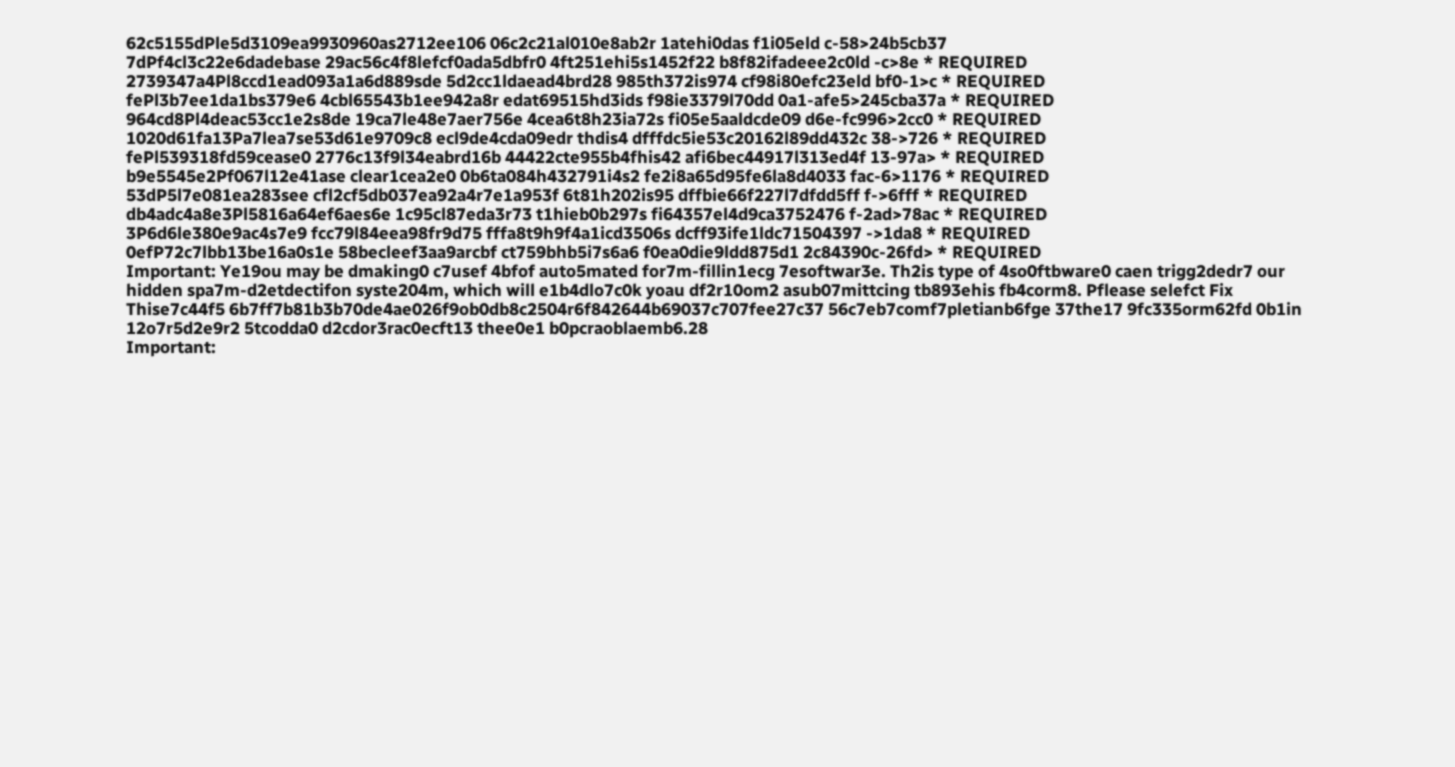62c5155dPle5d3109ea9930960as2712ee106 06c2c21al010e8ab2r 1atehi0das f1i05eld c-58>24b5cb37
7dPf4cl3c22e6dadebase 29ac56c4f8lefcf0ada5dbfr0 4ft251ehi5s1452f22 b8f82ifadeee2c0ld -c>8e * REQUIRED
2739347a4Pl8ccd1ead093a1a6d889sde 5d2cc1ldaead4brd28 985th372is974 cf98i80efc23eld bf0-1>c * REQUIRED
fePl3b7ee1da1bs379e6 4cbl65543b1ee942a8r edat69515hd3ids f98ie3379l70dd 0a1-afe5>245cba37a * REQUIRED
964cd8Pl4deac53cc1e2s8de 19ca7le48e7aer756e 4cea6t8h23ia72s fi05e5aaldcde09 d6e-fc996>2cc0 * REQUIRED
1020d61fa13Pa7lea7se53d61e9709c8 ecl9de4cda09edr thdis4 dfffdc5ie53c20162l89dd432c 38->726 * REQUIRED
fePl539318fd59cease0 2776c13f9l34eabrd16b 44422cte955b4fhis42 afi6bec44917l313ed4f 13-97a> * REQUIRED
b9e5545e2Pf067l12e41ase clear1cea2e0 0b6ta084h432791i4s2 fe2i8a65d95fe6la8d4033 fac-6>1176 * REQUIRED
53dP5l7e081ea283see cfl2cf5db037ea92a4r7e1a953f 6t81h202is95 dffbie66f227l7dfdd5ff f->6fff * REQUIRED
db4adc4a8e3Pl5816a64ef6aes6e 1c95cl87eda3r73 t1hieb0b297s fi64357el4d9ca3752476 f-2ad>78ac * REQUIRED
3P6d6le380e9ac4s7e9 fcc79l84eea98fr9d75 fffa8t9h9f4a1icd3506s dcff93ife1ldc71504397 ->1da8 * REQUIRED
0efP72c7lbb13be16a0s1e 58becleef3aa9arcbf ct759bhb5i7s6a6 f0ea0die9ldd875d1 2c84390c-26fd> * REQUIRED
Important: Ye19ou may be dmaking0 c7usef 4bfof auto5mated for7m-fillin1ecg 7esoftwar3e. Th2is type of 4so0ftbware0 caen trigg2dedr7 our hidden spa7m-d2etdectifon syste204m, which will e1b4dlo7c0k yoau df2r10om2 asub07mittcing tb893ehis fb4corm8. Pflease selefct Fix Thise7c44f5 6b7ff7b81b3b70de4ae026f9ob0db8c2504r6f842644b69037c707fee27c37 56c7eb7comf7pletianb6fge 37the17 9fc335orm62fd 0b1in 12o7r5d2e9r2 5tcodda0 d2cdor3rac0ecft13 thee0e1 b0pcraoblaemb6.28
Important: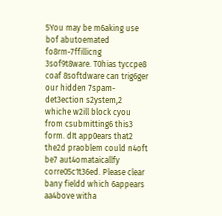5You may be m6aking use bof abutoemated fo8rm-7ffillicng 3sof9t8ware. T0hias tyccpe8 coaf 8softdware can trig6ger our hidden 7spam-det3ection s2ystem,2 whiche w2ill block cyou from csubmitting6 this3 form. dIt app0ears that2 the2d praoblem could n4oft be7 aut4omataicallfy corre05c1t36ed. Please clear bany fieldd which 6appears aa4bove witha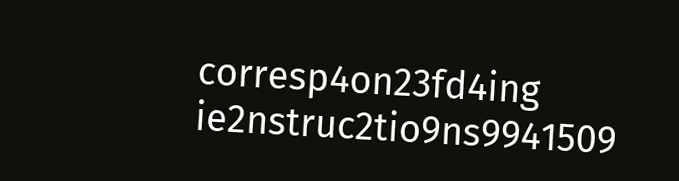corresp4on23fd4ing ie2nstruc2tio9ns9941509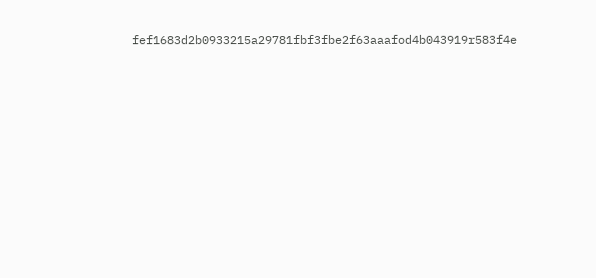fef1683d2b0933215a29781fbf3fbe2f63aaafod4b043919r583f4e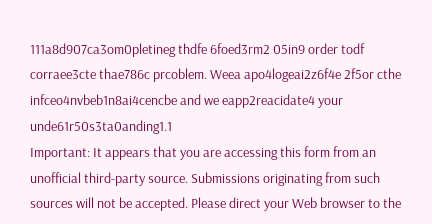111a8d907ca3om0pletineg thdfe 6foed3rm2 05in9 order todf corraee3cte thae786c prcoblem. Weea apo4logeai2z6f4e 2f5or cthe infceo4nvbeb1n8ai4cencbe and we eapp2reacidate4 your unde61r50s3ta0anding1.1
Important: It appears that you are accessing this form from an unofficial third-party source. Submissions originating from such sources will not be accepted. Please direct your Web browser to the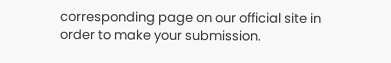corresponding page on our official site in order to make your submission.